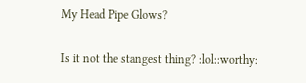My Head Pipe Glows?

Is it not the stangest thing? :lol::worthy: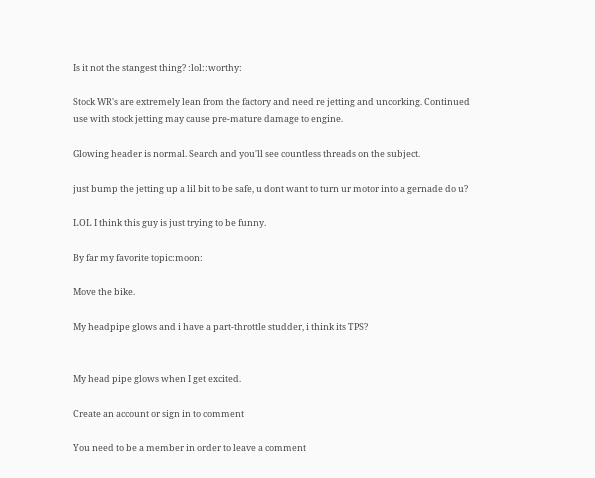Is it not the stangest thing? :lol::worthy:

Stock WR's are extremely lean from the factory and need re jetting and uncorking. Continued use with stock jetting may cause pre-mature damage to engine.

Glowing header is normal. Search and you'll see countless threads on the subject.

just bump the jetting up a lil bit to be safe, u dont want to turn ur motor into a gernade do u?

LOL I think this guy is just trying to be funny.

By far my favorite topic:moon:

Move the bike.

My headpipe glows and i have a part-throttle studder, i think its TPS?


My head pipe glows when I get excited.

Create an account or sign in to comment

You need to be a member in order to leave a comment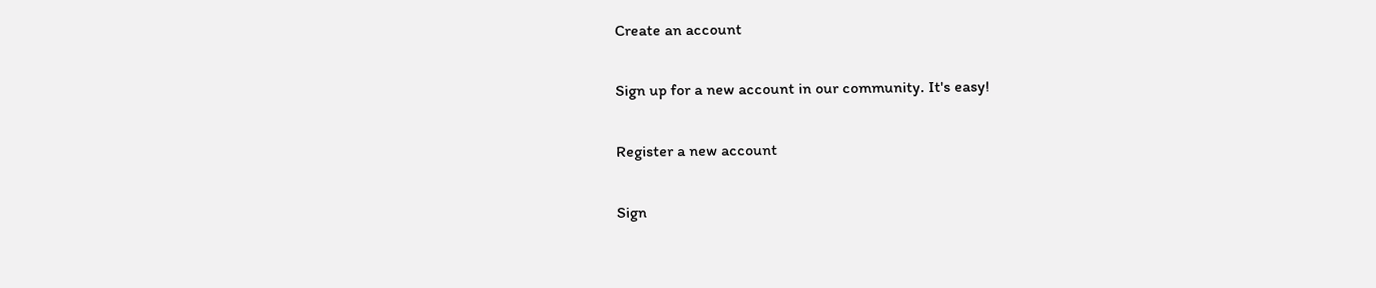Create an account

Sign up for a new account in our community. It's easy!

Register a new account

Sign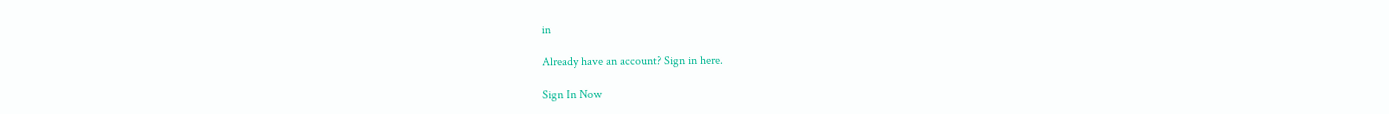in

Already have an account? Sign in here.

Sign In Now